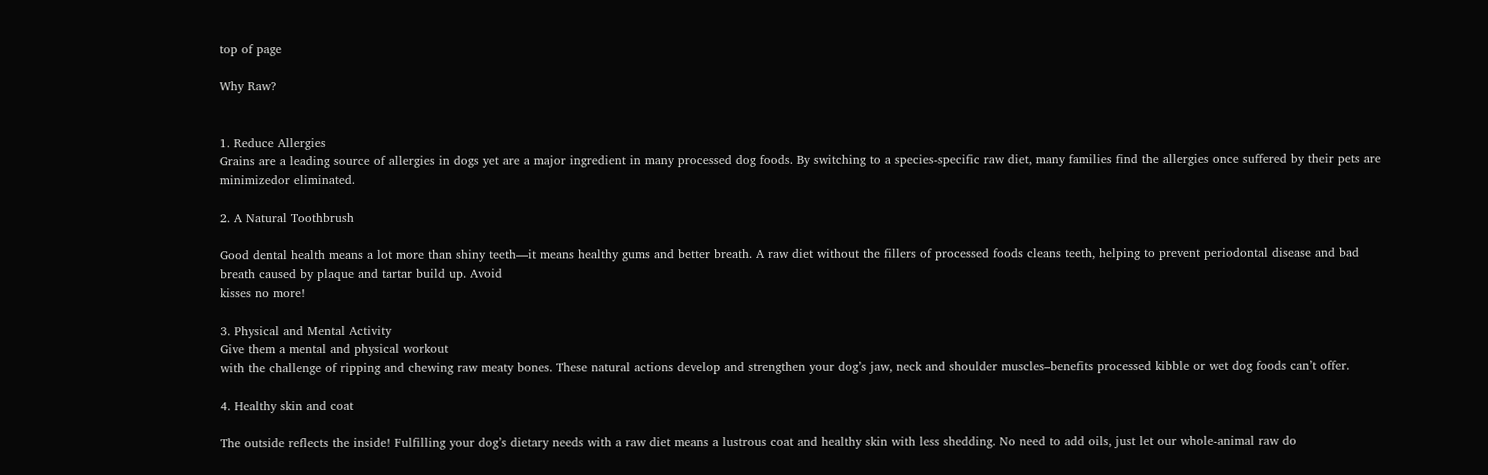top of page

Why Raw?


1. Reduce Allergies
Grains are a leading source of allergies in dogs yet are a major ingredient in many processed dog foods. By switching to a species-specific raw diet, many families find the allergies once suffered by their pets are minimizedor eliminated.

2. A Natural Toothbrush

Good dental health means a lot more than shiny teeth—it means healthy gums and better breath. A raw diet without the fillers of processed foods cleans teeth, helping to prevent periodontal disease and bad breath caused by plaque and tartar build up. Avoid
kisses no more!

3. Physical and Mental Activity
Give them a mental and physical workout
with the challenge of ripping and chewing raw meaty bones. These natural actions develop and strengthen your dog’s jaw, neck and shoulder muscles–benefits processed kibble or wet dog foods can’t offer.

4. Healthy skin and coat

The outside reflects the inside! Fulfilling your dog’s dietary needs with a raw diet means a lustrous coat and healthy skin with less shedding. No need to add oils, just let our whole-animal raw do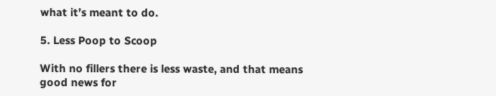what it’s meant to do.

5. Less Poop to Scoop

With no fillers there is less waste, and that means good news for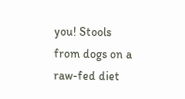you! Stools from dogs on a raw-fed diet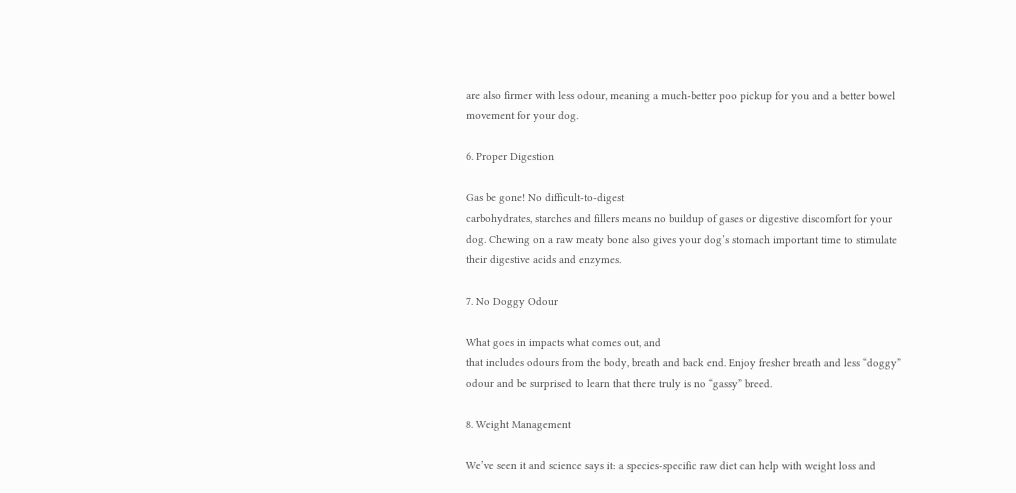are also firmer with less odour, meaning a much-better poo pickup for you and a better bowel movement for your dog.

6. Proper Digestion

Gas be gone! No difficult-to-digest
carbohydrates, starches and fillers means no buildup of gases or digestive discomfort for your dog. Chewing on a raw meaty bone also gives your dog’s stomach important time to stimulate their digestive acids and enzymes.

7. No Doggy Odour

What goes in impacts what comes out, and
that includes odours from the body, breath and back end. Enjoy fresher breath and less “doggy” odour and be surprised to learn that there truly is no “gassy” breed.

8. Weight Management

We’ve seen it and science says it: a species-specific raw diet can help with weight loss and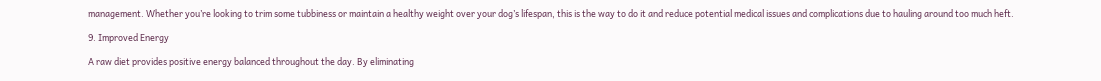management. Whether you’re looking to trim some tubbiness or maintain a healthy weight over your dog’s lifespan, this is the way to do it and reduce potential medical issues and complications due to hauling around too much heft.

9. Improved Energy

A raw diet provides positive energy balanced throughout the day. By eliminating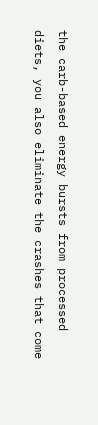the carb-based energy bursts from processed diets, you also eliminate the crashes that come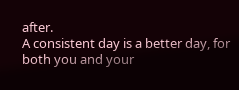after.
A consistent day is a better day, for both you and your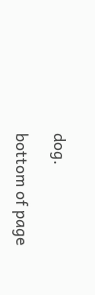dog.

bottom of page